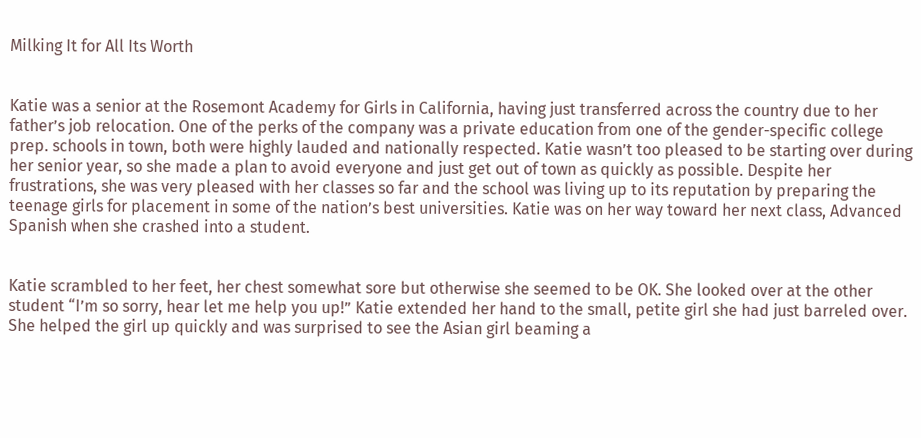Milking It for All Its Worth


Katie was a senior at the Rosemont Academy for Girls in California, having just transferred across the country due to her father’s job relocation. One of the perks of the company was a private education from one of the gender-specific college prep. schools in town, both were highly lauded and nationally respected. Katie wasn’t too pleased to be starting over during her senior year, so she made a plan to avoid everyone and just get out of town as quickly as possible. Despite her frustrations, she was very pleased with her classes so far and the school was living up to its reputation by preparing the teenage girls for placement in some of the nation’s best universities. Katie was on her way toward her next class, Advanced Spanish when she crashed into a student.


Katie scrambled to her feet, her chest somewhat sore but otherwise she seemed to be OK. She looked over at the other student “I’m so sorry, hear let me help you up!” Katie extended her hand to the small, petite girl she had just barreled over. She helped the girl up quickly and was surprised to see the Asian girl beaming a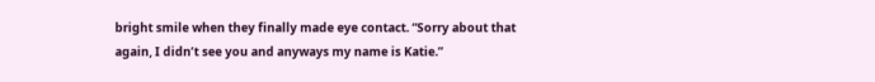bright smile when they finally made eye contact. “Sorry about that again, I didn’t see you and anyways my name is Katie.”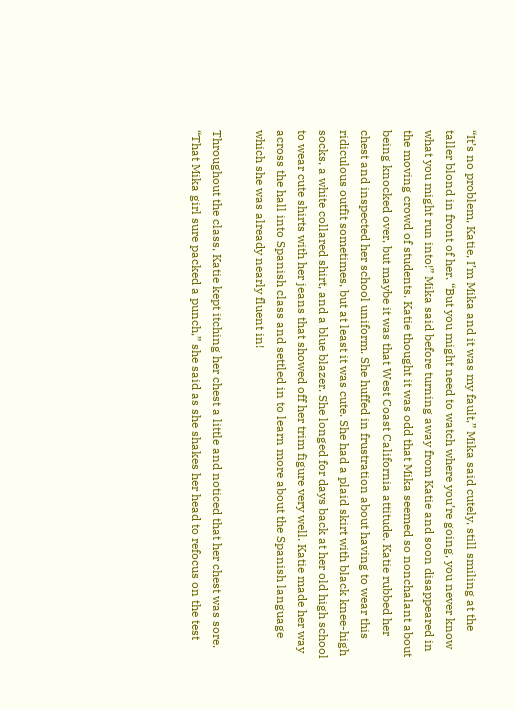“It’s no problem, Katie, I’m Mika and it was my fault,” Mika said cutely, still smiling at the taller blond in front of her. “But you might need to watch where you’re going, you never know what you might run into!” Mika said before turning away from Katie and soon disappeared in the moving crowd of students. Katie thought it was odd that Mika seemed so nonchalant about being knocked over, but maybe it was that West Coast California attitude. Katie rubbed her chest and inspected her school uniform. She huffed in frustration about having to wear this ridiculous outfit sometimes, but at least it was cute. She had a plaid skirt with black knee-high socks, a white collared shirt, and a blue blazer. She longed for days back at her old high school to wear cute shirts with her jeans that showed off her trim figure very well. Katie made her way across the hall into Spanish class and settled in to learn more about the Spanish language which she was already nearly fluent in!

Throughout the class, Katie kept itching her chest a little and noticed that her chest was sore. “That Mika girl sure packed a punch,” she said as she shakes her head to refocus on the test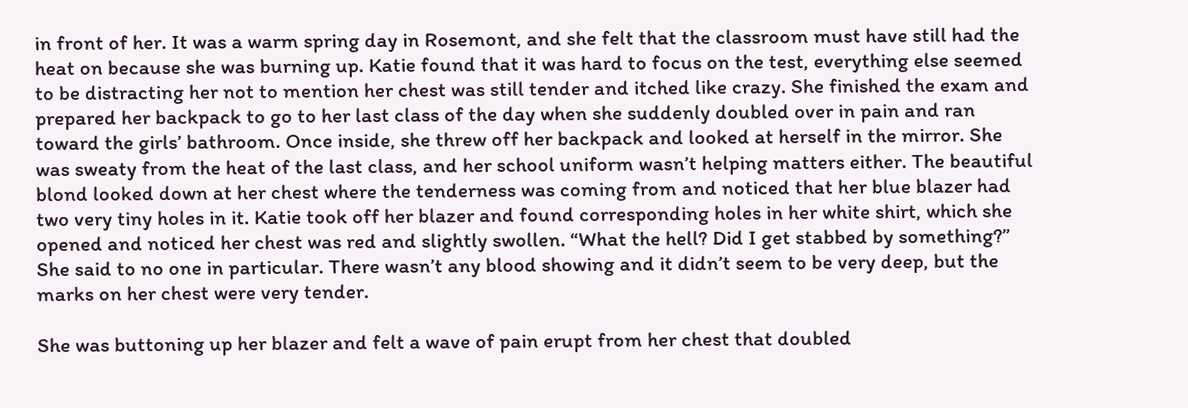in front of her. It was a warm spring day in Rosemont, and she felt that the classroom must have still had the heat on because she was burning up. Katie found that it was hard to focus on the test, everything else seemed to be distracting her not to mention her chest was still tender and itched like crazy. She finished the exam and prepared her backpack to go to her last class of the day when she suddenly doubled over in pain and ran toward the girls’ bathroom. Once inside, she threw off her backpack and looked at herself in the mirror. She was sweaty from the heat of the last class, and her school uniform wasn’t helping matters either. The beautiful blond looked down at her chest where the tenderness was coming from and noticed that her blue blazer had two very tiny holes in it. Katie took off her blazer and found corresponding holes in her white shirt, which she opened and noticed her chest was red and slightly swollen. “What the hell? Did I get stabbed by something?” She said to no one in particular. There wasn’t any blood showing and it didn’t seem to be very deep, but the marks on her chest were very tender.

She was buttoning up her blazer and felt a wave of pain erupt from her chest that doubled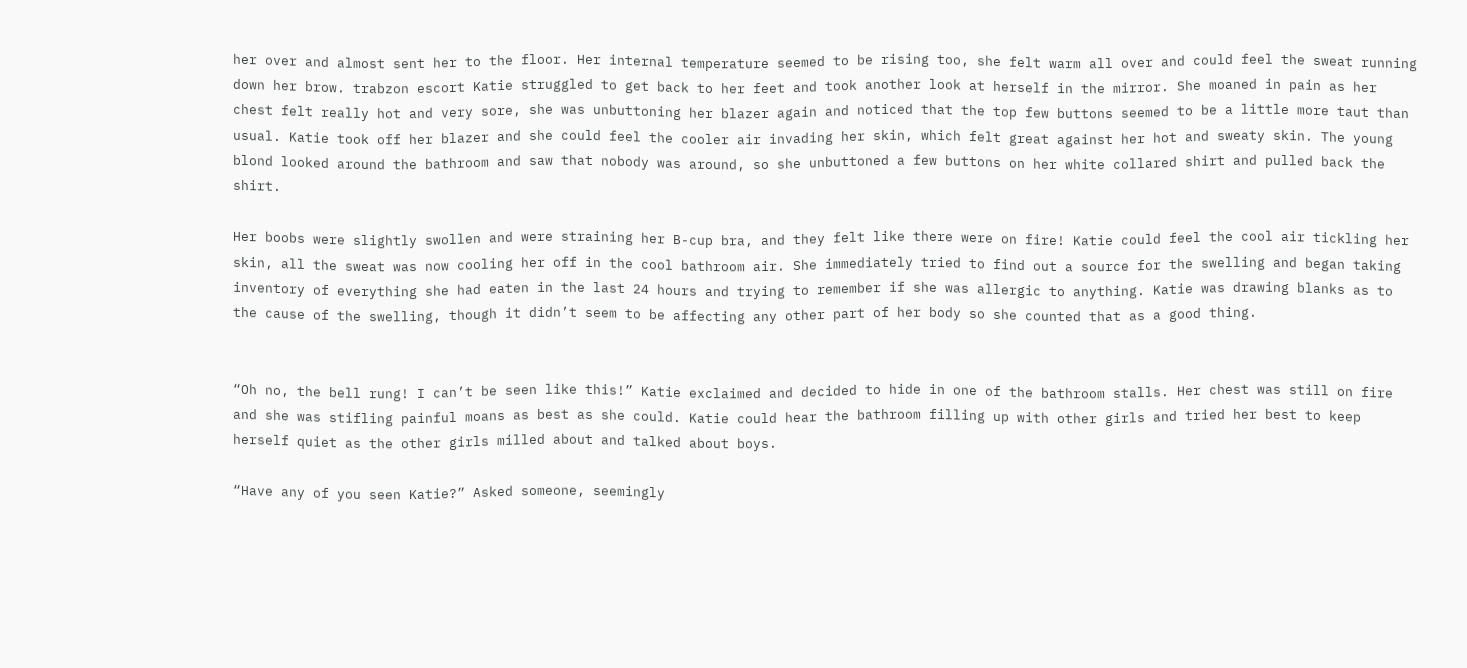her over and almost sent her to the floor. Her internal temperature seemed to be rising too, she felt warm all over and could feel the sweat running down her brow. trabzon escort Katie struggled to get back to her feet and took another look at herself in the mirror. She moaned in pain as her chest felt really hot and very sore, she was unbuttoning her blazer again and noticed that the top few buttons seemed to be a little more taut than usual. Katie took off her blazer and she could feel the cooler air invading her skin, which felt great against her hot and sweaty skin. The young blond looked around the bathroom and saw that nobody was around, so she unbuttoned a few buttons on her white collared shirt and pulled back the shirt.

Her boobs were slightly swollen and were straining her B-cup bra, and they felt like there were on fire! Katie could feel the cool air tickling her skin, all the sweat was now cooling her off in the cool bathroom air. She immediately tried to find out a source for the swelling and began taking inventory of everything she had eaten in the last 24 hours and trying to remember if she was allergic to anything. Katie was drawing blanks as to the cause of the swelling, though it didn’t seem to be affecting any other part of her body so she counted that as a good thing.


“Oh no, the bell rung! I can’t be seen like this!” Katie exclaimed and decided to hide in one of the bathroom stalls. Her chest was still on fire and she was stifling painful moans as best as she could. Katie could hear the bathroom filling up with other girls and tried her best to keep herself quiet as the other girls milled about and talked about boys.

“Have any of you seen Katie?” Asked someone, seemingly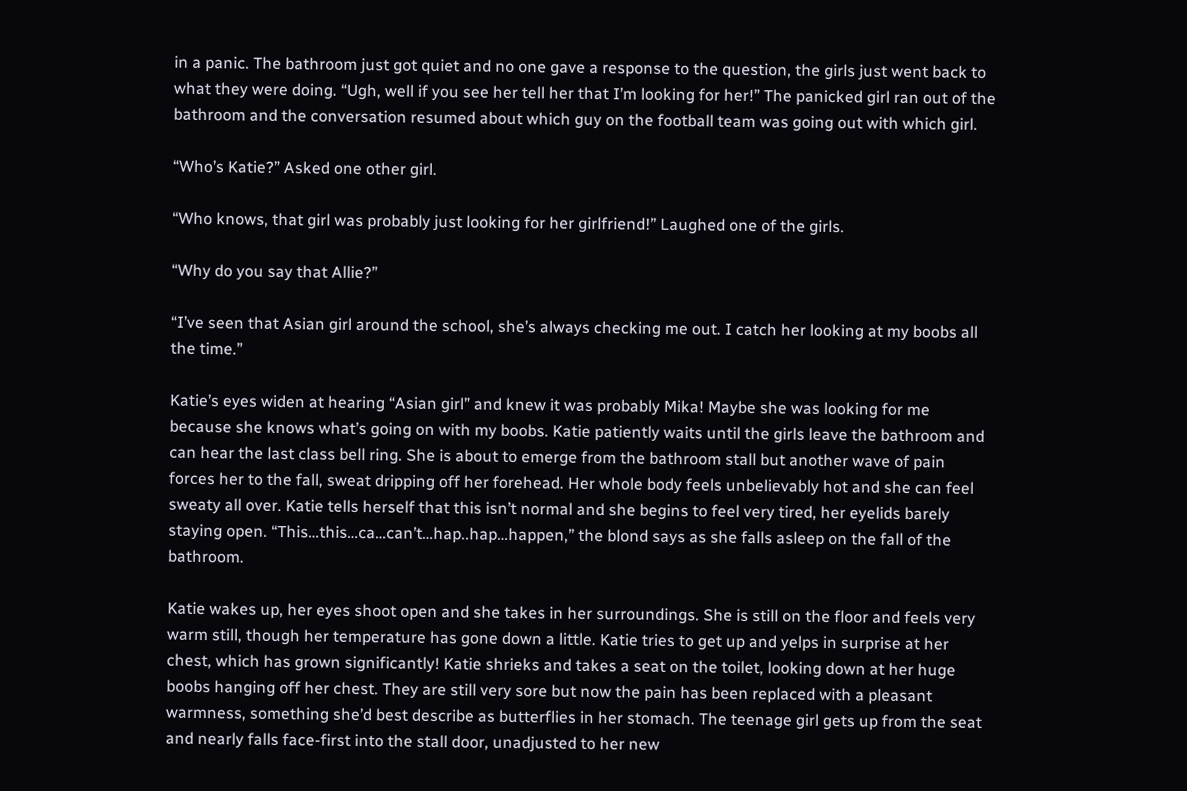in a panic. The bathroom just got quiet and no one gave a response to the question, the girls just went back to what they were doing. “Ugh, well if you see her tell her that I’m looking for her!” The panicked girl ran out of the bathroom and the conversation resumed about which guy on the football team was going out with which girl.

“Who’s Katie?” Asked one other girl.

“Who knows, that girl was probably just looking for her girlfriend!” Laughed one of the girls.

“Why do you say that Allie?”

“I’ve seen that Asian girl around the school, she’s always checking me out. I catch her looking at my boobs all the time.”

Katie’s eyes widen at hearing “Asian girl” and knew it was probably Mika! Maybe she was looking for me because she knows what’s going on with my boobs. Katie patiently waits until the girls leave the bathroom and can hear the last class bell ring. She is about to emerge from the bathroom stall but another wave of pain forces her to the fall, sweat dripping off her forehead. Her whole body feels unbelievably hot and she can feel sweaty all over. Katie tells herself that this isn’t normal and she begins to feel very tired, her eyelids barely staying open. “This…this…ca…can’t…hap..hap…happen,” the blond says as she falls asleep on the fall of the bathroom.

Katie wakes up, her eyes shoot open and she takes in her surroundings. She is still on the floor and feels very warm still, though her temperature has gone down a little. Katie tries to get up and yelps in surprise at her chest, which has grown significantly! Katie shrieks and takes a seat on the toilet, looking down at her huge boobs hanging off her chest. They are still very sore but now the pain has been replaced with a pleasant warmness, something she’d best describe as butterflies in her stomach. The teenage girl gets up from the seat and nearly falls face-first into the stall door, unadjusted to her new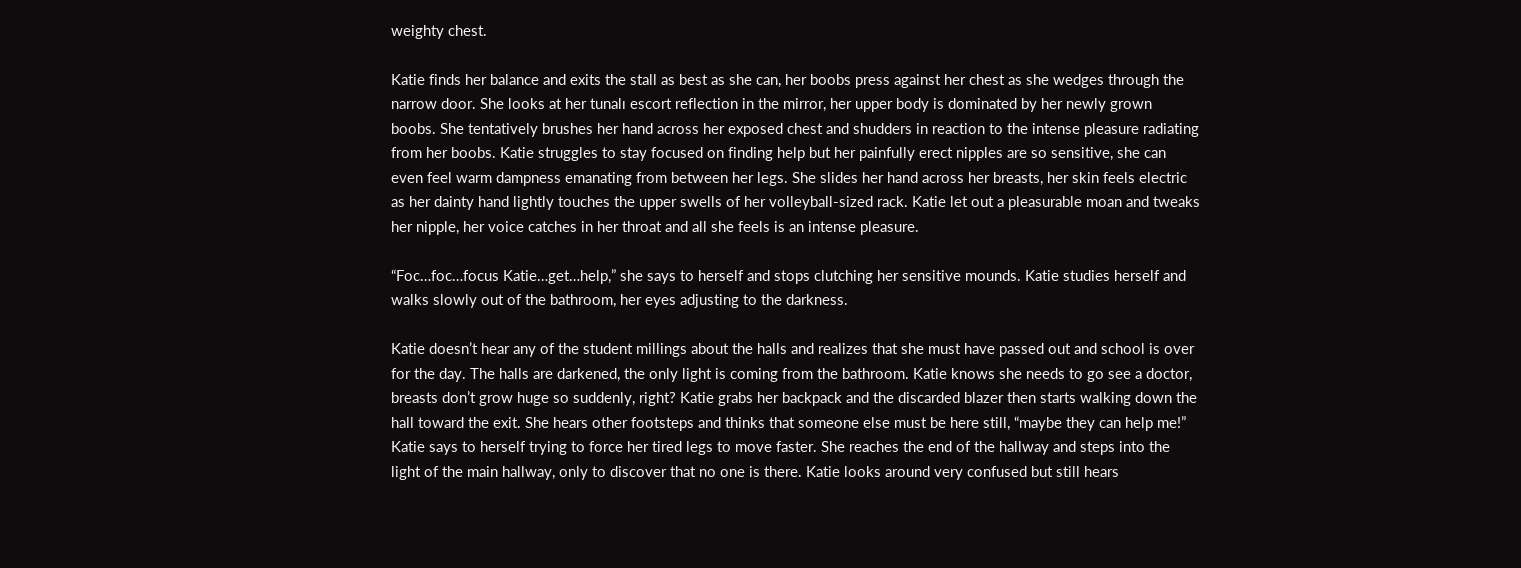weighty chest.

Katie finds her balance and exits the stall as best as she can, her boobs press against her chest as she wedges through the narrow door. She looks at her tunalı escort reflection in the mirror, her upper body is dominated by her newly grown boobs. She tentatively brushes her hand across her exposed chest and shudders in reaction to the intense pleasure radiating from her boobs. Katie struggles to stay focused on finding help but her painfully erect nipples are so sensitive, she can even feel warm dampness emanating from between her legs. She slides her hand across her breasts, her skin feels electric as her dainty hand lightly touches the upper swells of her volleyball-sized rack. Katie let out a pleasurable moan and tweaks her nipple, her voice catches in her throat and all she feels is an intense pleasure.

“Foc…foc…focus Katie…get…help,” she says to herself and stops clutching her sensitive mounds. Katie studies herself and walks slowly out of the bathroom, her eyes adjusting to the darkness.

Katie doesn’t hear any of the student millings about the halls and realizes that she must have passed out and school is over for the day. The halls are darkened, the only light is coming from the bathroom. Katie knows she needs to go see a doctor, breasts don’t grow huge so suddenly, right? Katie grabs her backpack and the discarded blazer then starts walking down the hall toward the exit. She hears other footsteps and thinks that someone else must be here still, “maybe they can help me!” Katie says to herself trying to force her tired legs to move faster. She reaches the end of the hallway and steps into the light of the main hallway, only to discover that no one is there. Katie looks around very confused but still hears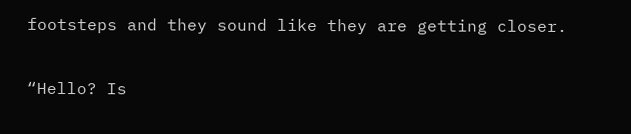footsteps and they sound like they are getting closer.

“Hello? Is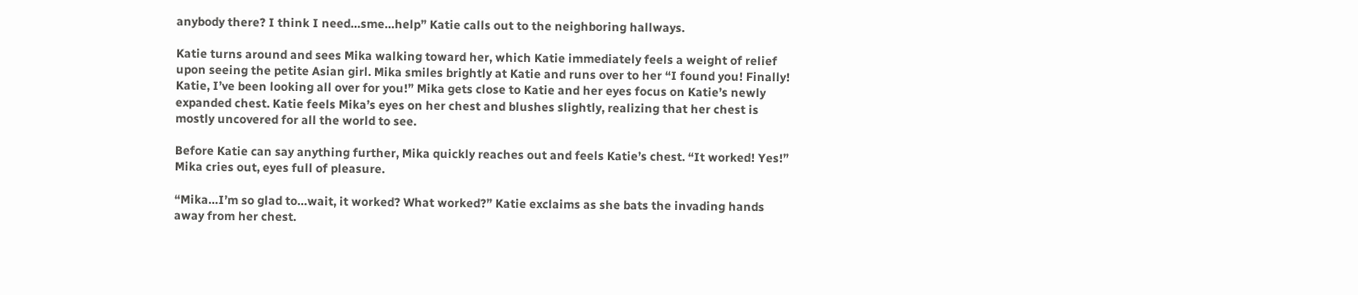anybody there? I think I need…sme…help” Katie calls out to the neighboring hallways.

Katie turns around and sees Mika walking toward her, which Katie immediately feels a weight of relief upon seeing the petite Asian girl. Mika smiles brightly at Katie and runs over to her “I found you! Finally! Katie, I’ve been looking all over for you!” Mika gets close to Katie and her eyes focus on Katie’s newly expanded chest. Katie feels Mika’s eyes on her chest and blushes slightly, realizing that her chest is mostly uncovered for all the world to see.

Before Katie can say anything further, Mika quickly reaches out and feels Katie’s chest. “It worked! Yes!” Mika cries out, eyes full of pleasure.

“Mika…I’m so glad to…wait, it worked? What worked?” Katie exclaims as she bats the invading hands away from her chest.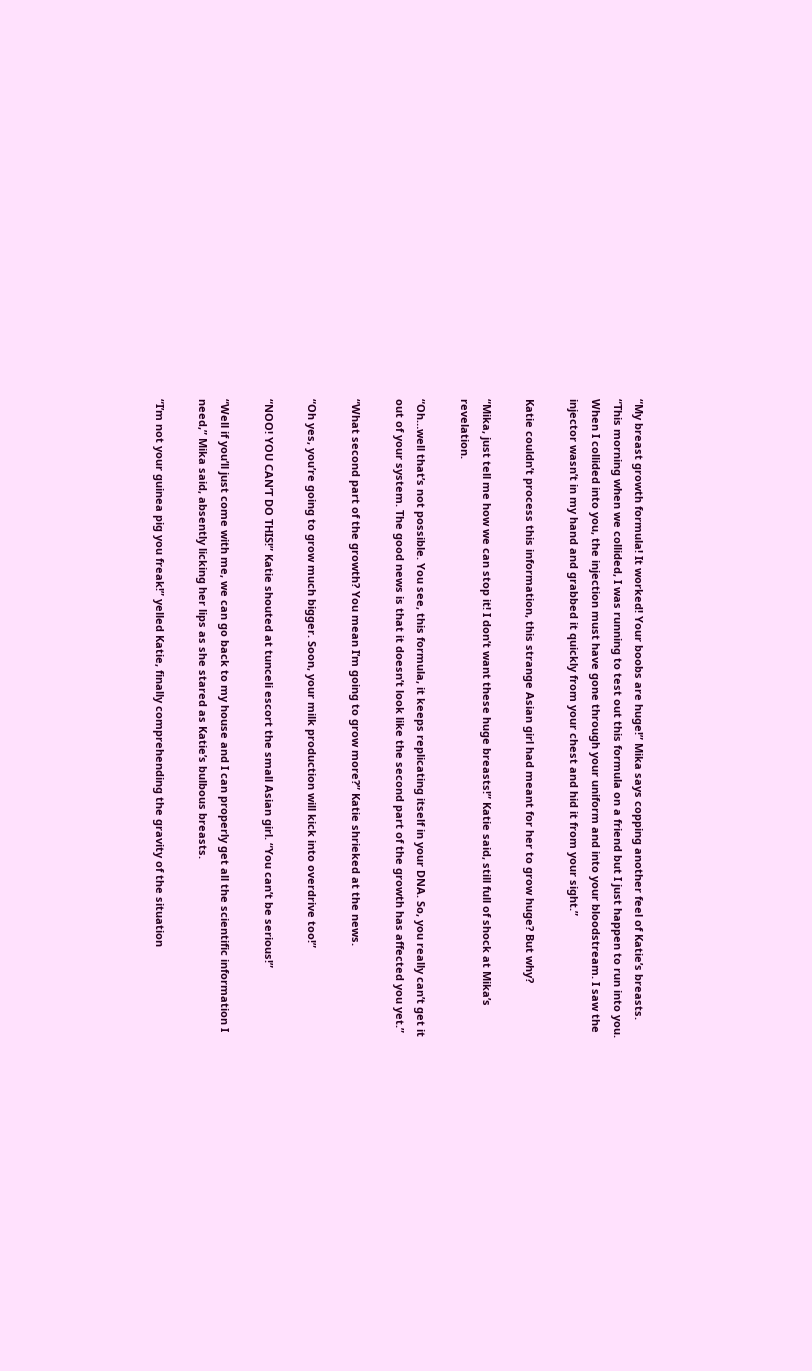“My breast growth formula! It worked! Your boobs are huge!” Mika says copping another feel of Katie’s breasts. “This morning when we collided, I was running to test out this formula on a friend but I just happen to run into you. When I collided into you, the injection must have gone through your uniform and into your bloodstream. I saw the injector wasn’t in my hand and grabbed it quickly from your chest and hid it from your sight.”

Katie couldn’t process this information, this strange Asian girl had meant for her to grow huge? But why?

“Mika, just tell me how we can stop it! I don’t want these huge breasts!” Katie said, still full of shock at Mika’s revelation.

“Oh…well that’s not possible. You see, this formula, it keeps replicating itself in your DNA. So, you really can’t get it out of your system. The good news is that it doesn’t look like the second part of the growth has affected you yet.”

“What second part of the growth? You mean I’m going to grow more?” Katie shrieked at the news.

“Oh yes, you’re going to grow much bigger. Soon, your milk production will kick into overdrive too!”

“NOO! YOU CAN’T DO THIS!” Katie shouted at tunceli escort the small Asian girl. “You can’t be serious!”

“Well if you’ll just come with me, we can go back to my house and I can properly get all the scientific information I need,” Mika said, absently licking her lips as she stared as Katie’s bulbous breasts.

“I’m not your guinea pig you freak!” yelled Katie, finally comprehending the gravity of the situation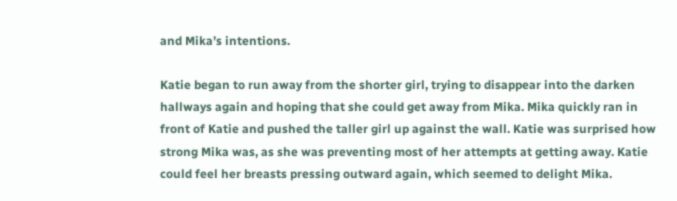and Mika’s intentions.

Katie began to run away from the shorter girl, trying to disappear into the darken hallways again and hoping that she could get away from Mika. Mika quickly ran in front of Katie and pushed the taller girl up against the wall. Katie was surprised how strong Mika was, as she was preventing most of her attempts at getting away. Katie could feel her breasts pressing outward again, which seemed to delight Mika.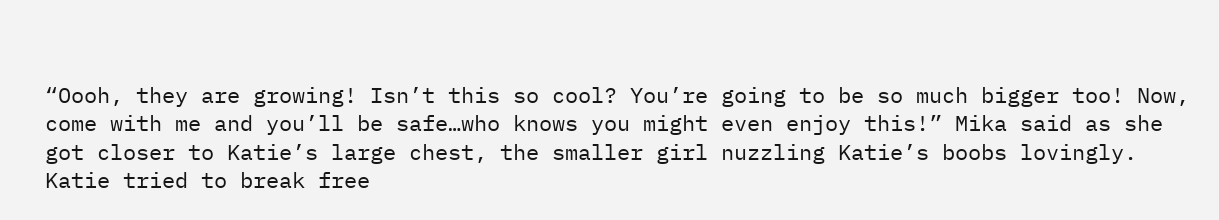“Oooh, they are growing! Isn’t this so cool? You’re going to be so much bigger too! Now, come with me and you’ll be safe…who knows you might even enjoy this!” Mika said as she got closer to Katie’s large chest, the smaller girl nuzzling Katie’s boobs lovingly. Katie tried to break free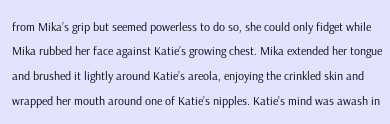from Mika’s grip but seemed powerless to do so, she could only fidget while Mika rubbed her face against Katie’s growing chest. Mika extended her tongue and brushed it lightly around Katie’s areola, enjoying the crinkled skin and wrapped her mouth around one of Katie’s nipples. Katie’s mind was awash in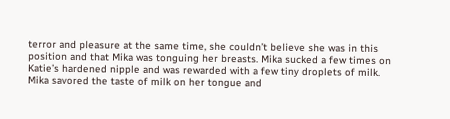terror and pleasure at the same time, she couldn’t believe she was in this position and that Mika was tonguing her breasts. Mika sucked a few times on Katie’s hardened nipple and was rewarded with a few tiny droplets of milk. Mika savored the taste of milk on her tongue and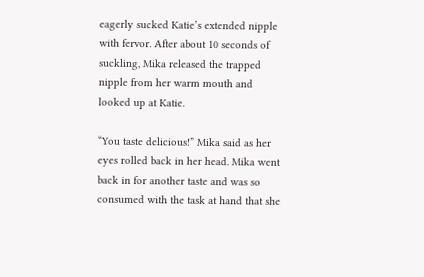eagerly sucked Katie’s extended nipple with fervor. After about 10 seconds of suckling, Mika released the trapped nipple from her warm mouth and looked up at Katie.

“You taste delicious!” Mika said as her eyes rolled back in her head. Mika went back in for another taste and was so consumed with the task at hand that she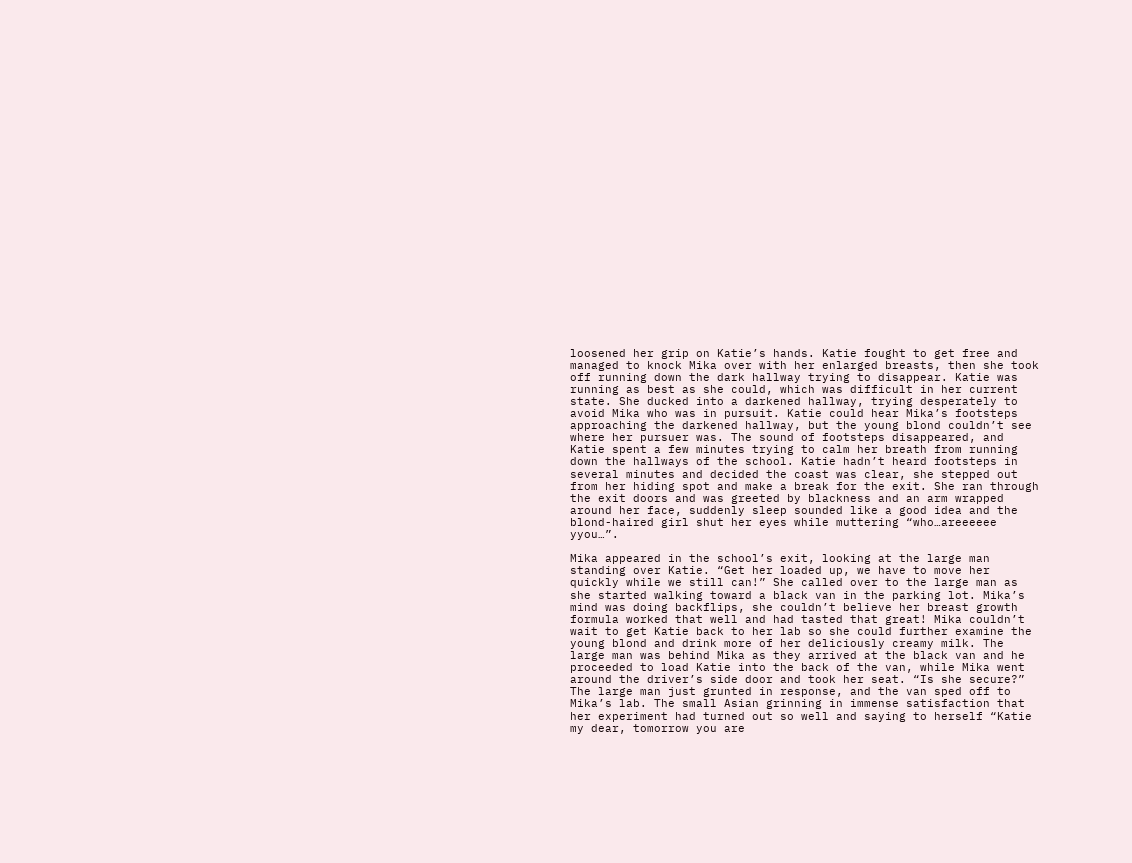loosened her grip on Katie’s hands. Katie fought to get free and managed to knock Mika over with her enlarged breasts, then she took off running down the dark hallway trying to disappear. Katie was running as best as she could, which was difficult in her current state. She ducked into a darkened hallway, trying desperately to avoid Mika who was in pursuit. Katie could hear Mika’s footsteps approaching the darkened hallway, but the young blond couldn’t see where her pursuer was. The sound of footsteps disappeared, and Katie spent a few minutes trying to calm her breath from running down the hallways of the school. Katie hadn’t heard footsteps in several minutes and decided the coast was clear, she stepped out from her hiding spot and make a break for the exit. She ran through the exit doors and was greeted by blackness and an arm wrapped around her face, suddenly sleep sounded like a good idea and the blond-haired girl shut her eyes while muttering “who…areeeeee yyou…”.

Mika appeared in the school’s exit, looking at the large man standing over Katie. “Get her loaded up, we have to move her quickly while we still can!” She called over to the large man as she started walking toward a black van in the parking lot. Mika’s mind was doing backflips, she couldn’t believe her breast growth formula worked that well and had tasted that great! Mika couldn’t wait to get Katie back to her lab so she could further examine the young blond and drink more of her deliciously creamy milk. The large man was behind Mika as they arrived at the black van and he proceeded to load Katie into the back of the van, while Mika went around the driver’s side door and took her seat. “Is she secure?” The large man just grunted in response, and the van sped off to Mika’s lab. The small Asian grinning in immense satisfaction that her experiment had turned out so well and saying to herself “Katie my dear, tomorrow you are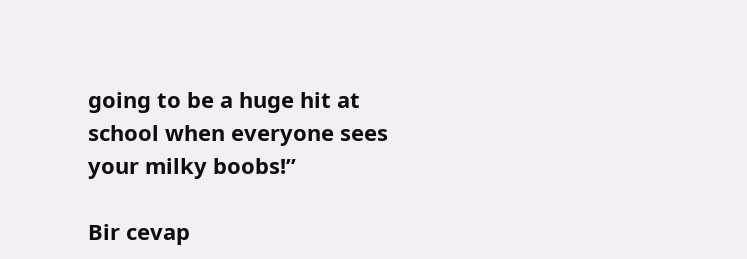going to be a huge hit at school when everyone sees your milky boobs!”

Bir cevap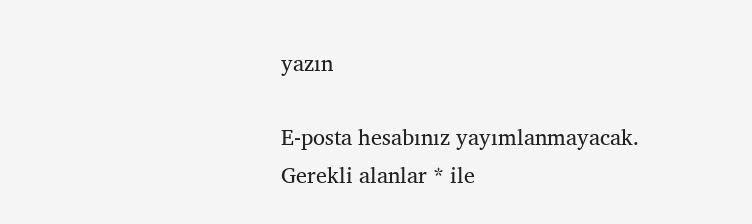yazın

E-posta hesabınız yayımlanmayacak. Gerekli alanlar * ile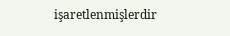işaretlenmişlerdir